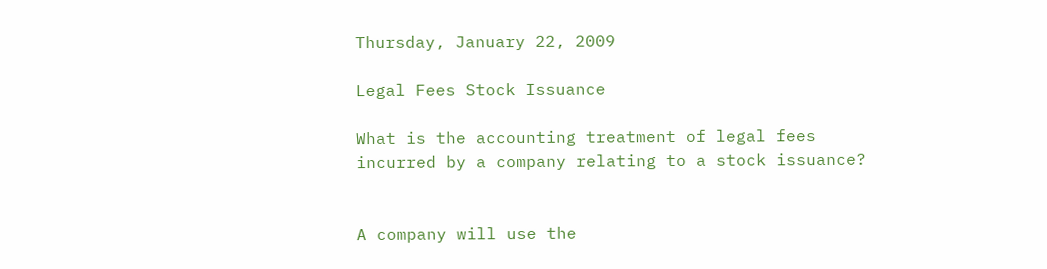Thursday, January 22, 2009

Legal Fees Stock Issuance

What is the accounting treatment of legal fees incurred by a company relating to a stock issuance?


A company will use the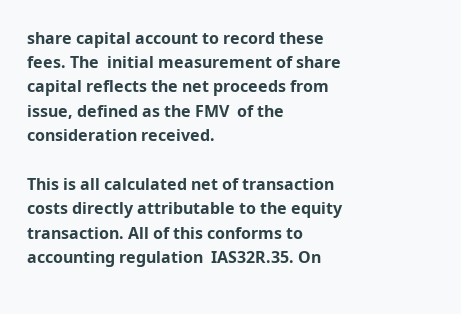share capital account to record these fees. The  initial measurement of share capital reflects the net proceeds from issue, defined as the FMV  of the consideration received.

This is all calculated net of transaction costs directly attributable to the equity transaction. All of this conforms to accounting regulation  IAS32R.35. On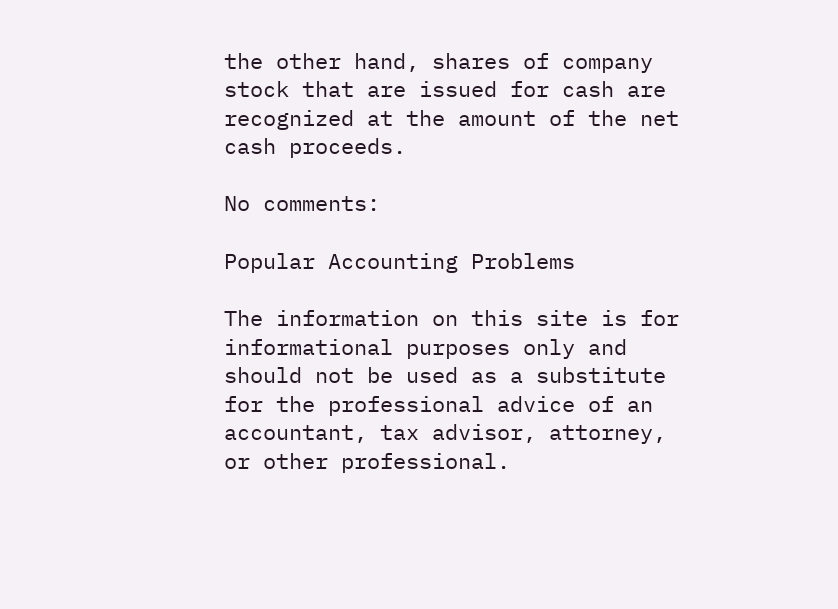the other hand, shares of company stock that are issued for cash are recognized at the amount of the net cash proceeds.

No comments:

Popular Accounting Problems

The information on this site is for informational purposes only and should not be used as a substitute for the professional advice of an accountant, tax advisor, attorney, or other professional.